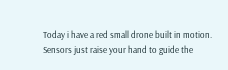Today i have a red small drone built in motion. Sensors just raise your hand to guide the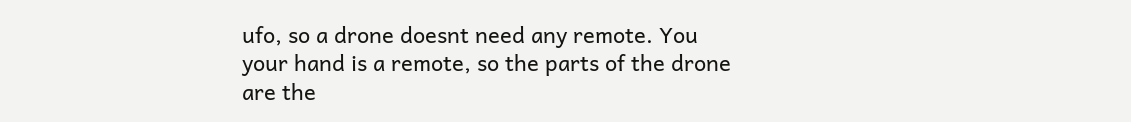ufo, so a drone doesnt need any remote. You your hand is a remote, so the parts of the drone are the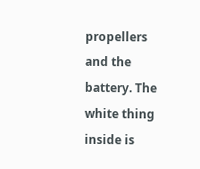propellers and the battery. The white thing inside is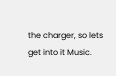the charger, so lets get into it Music.